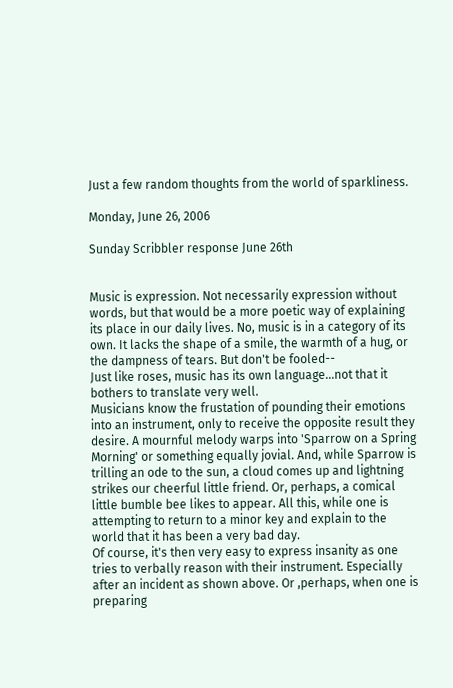Just a few random thoughts from the world of sparkliness.

Monday, June 26, 2006

Sunday Scribbler response June 26th


Music is expression. Not necessarily expression without words, but that would be a more poetic way of explaining its place in our daily lives. No, music is in a category of its own. It lacks the shape of a smile, the warmth of a hug, or the dampness of tears. But don't be fooled--
Just like roses, music has its own language...not that it bothers to translate very well.
Musicians know the frustation of pounding their emotions into an instrument, only to receive the opposite result they desire. A mournful melody warps into 'Sparrow on a Spring Morning' or something equally jovial. And, while Sparrow is trilling an ode to the sun, a cloud comes up and lightning strikes our cheerful little friend. Or, perhaps, a comical little bumble bee likes to appear. All this, while one is attempting to return to a minor key and explain to the world that it has been a very bad day.
Of course, it's then very easy to express insanity as one tries to verbally reason with their instrument. Especially after an incident as shown above. Or ,perhaps, when one is preparing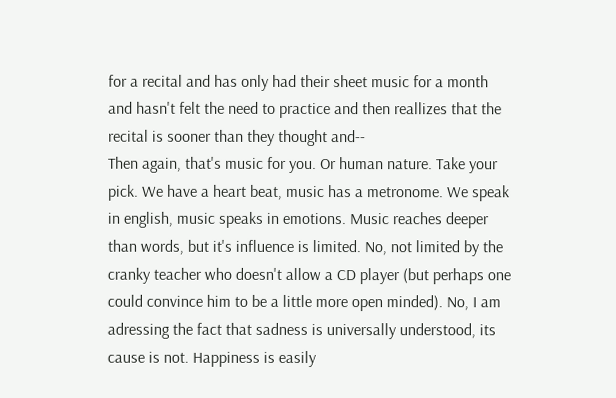for a recital and has only had their sheet music for a month and hasn't felt the need to practice and then reallizes that the recital is sooner than they thought and--
Then again, that's music for you. Or human nature. Take your pick. We have a heart beat, music has a metronome. We speak in english, music speaks in emotions. Music reaches deeper than words, but it's influence is limited. No, not limited by the cranky teacher who doesn't allow a CD player (but perhaps one could convince him to be a little more open minded). No, I am adressing the fact that sadness is universally understood, its cause is not. Happiness is easily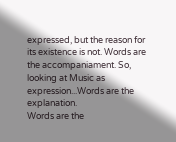expressed, but the reason for its existence is not. Words are the accompaniament. So, looking at Music as expression...Words are the explanation.
Words are the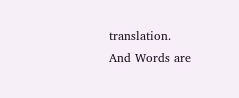translation.
And Words are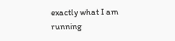exactly what I am running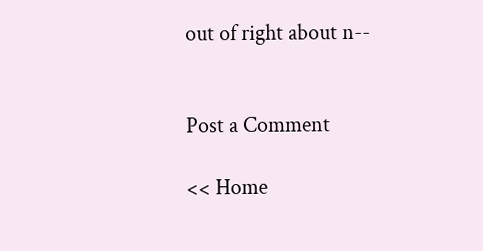out of right about n--


Post a Comment

<< Home